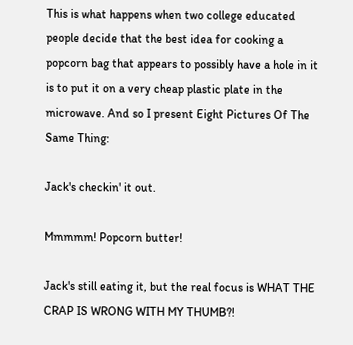This is what happens when two college educated people decide that the best idea for cooking a popcorn bag that appears to possibly have a hole in it is to put it on a very cheap plastic plate in the microwave. And so I present Eight Pictures Of The Same Thing:

Jack's checkin' it out.

Mmmmm! Popcorn butter!

Jack's still eating it, but the real focus is WHAT THE CRAP IS WRONG WITH MY THUMB?!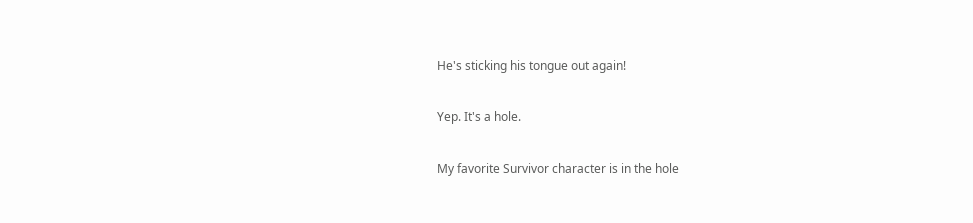He's sticking his tongue out again!

Yep. It's a hole.

My favorite Survivor character is in the hole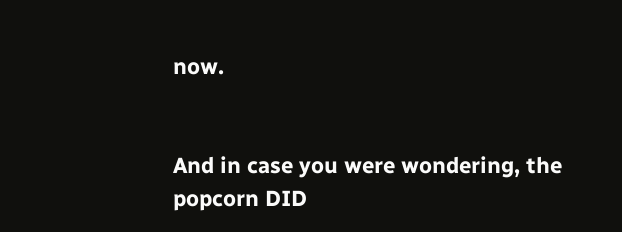now.


And in case you were wondering, the popcorn DID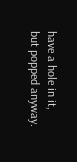have a hole in it, but popped anyway.